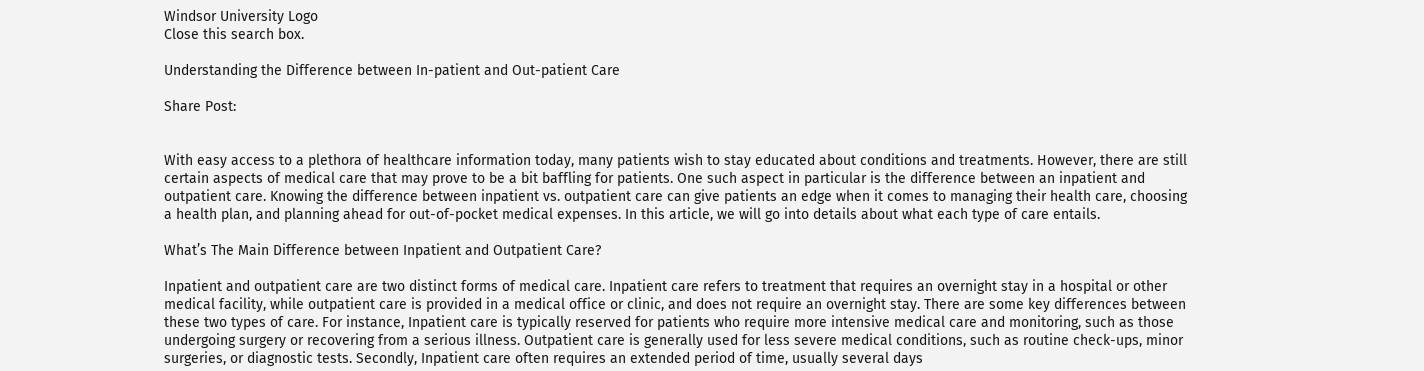Windsor University Logo
Close this search box.

Understanding the Difference between In-patient and Out-patient Care

Share Post:


With easy access to a plethora of healthcare information today, many patients wish to stay educated about conditions and treatments. However, there are still certain aspects of medical care that may prove to be a bit baffling for patients. One such aspect in particular is the difference between an inpatient and outpatient care. Knowing the difference between inpatient vs. outpatient care can give patients an edge when it comes to managing their health care, choosing a health plan, and planning ahead for out-of-pocket medical expenses. In this article, we will go into details about what each type of care entails.

What’s The Main Difference between Inpatient and Outpatient Care?

Inpatient and outpatient care are two distinct forms of medical care. Inpatient care refers to treatment that requires an overnight stay in a hospital or other medical facility, while outpatient care is provided in a medical office or clinic, and does not require an overnight stay. There are some key differences between these two types of care. For instance, Inpatient care is typically reserved for patients who require more intensive medical care and monitoring, such as those undergoing surgery or recovering from a serious illness. Outpatient care is generally used for less severe medical conditions, such as routine check-ups, minor surgeries, or diagnostic tests. Secondly, Inpatient care often requires an extended period of time, usually several days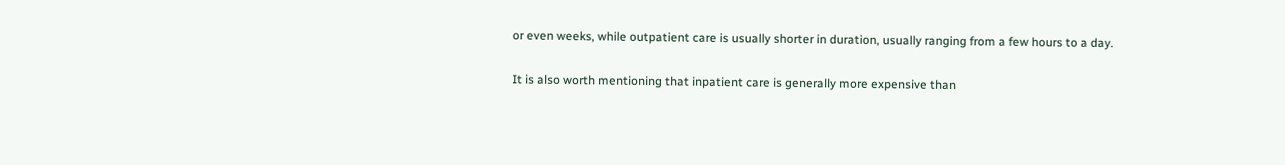or even weeks, while outpatient care is usually shorter in duration, usually ranging from a few hours to a day.

It is also worth mentioning that inpatient care is generally more expensive than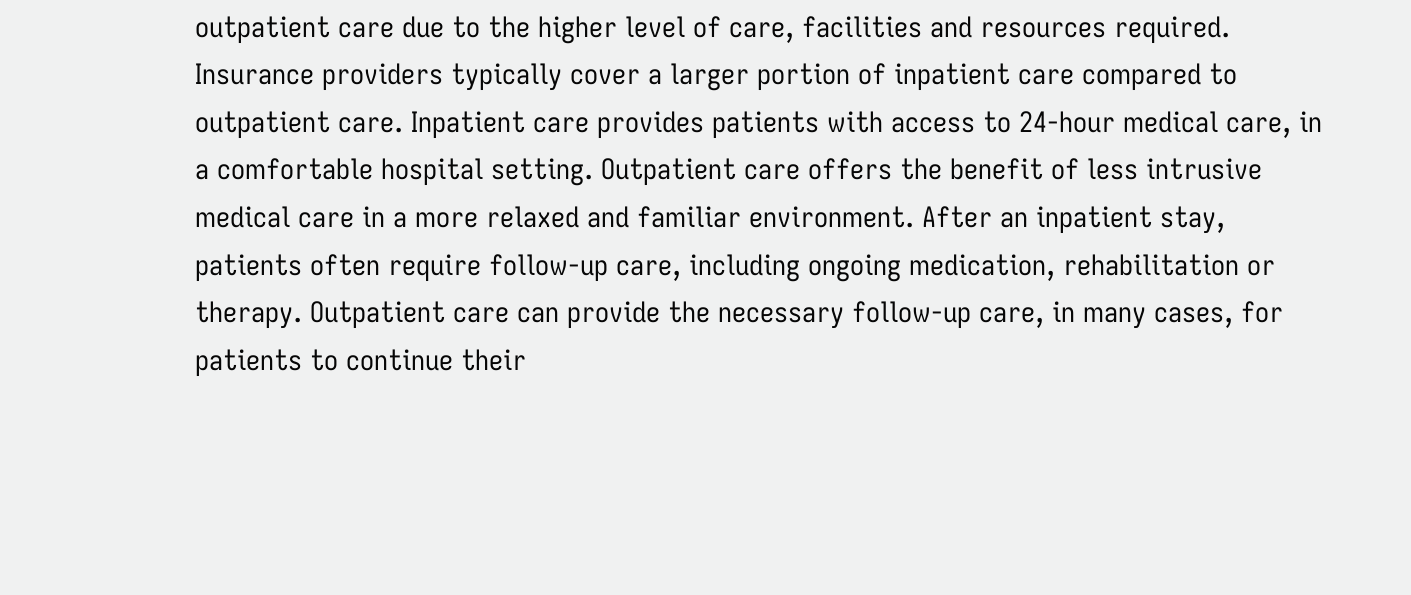outpatient care due to the higher level of care, facilities and resources required. Insurance providers typically cover a larger portion of inpatient care compared to outpatient care. Inpatient care provides patients with access to 24-hour medical care, in a comfortable hospital setting. Outpatient care offers the benefit of less intrusive medical care in a more relaxed and familiar environment. After an inpatient stay, patients often require follow-up care, including ongoing medication, rehabilitation or therapy. Outpatient care can provide the necessary follow-up care, in many cases, for patients to continue their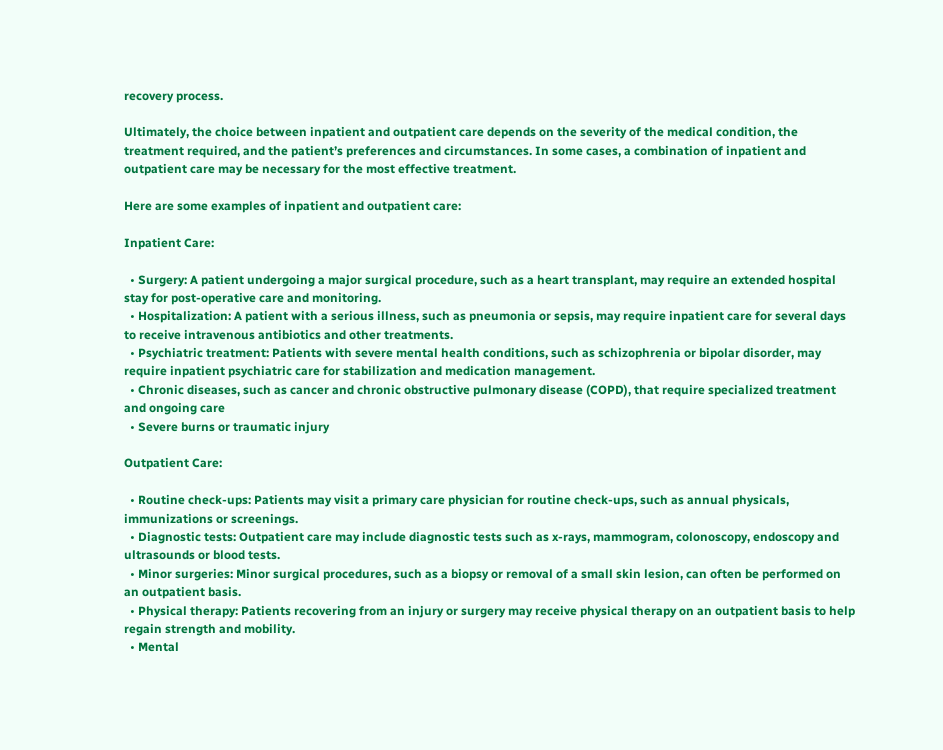recovery process.

Ultimately, the choice between inpatient and outpatient care depends on the severity of the medical condition, the treatment required, and the patient’s preferences and circumstances. In some cases, a combination of inpatient and outpatient care may be necessary for the most effective treatment.

Here are some examples of inpatient and outpatient care:

Inpatient Care:

  • Surgery: A patient undergoing a major surgical procedure, such as a heart transplant, may require an extended hospital stay for post-operative care and monitoring.
  • Hospitalization: A patient with a serious illness, such as pneumonia or sepsis, may require inpatient care for several days to receive intravenous antibiotics and other treatments.
  • Psychiatric treatment: Patients with severe mental health conditions, such as schizophrenia or bipolar disorder, may require inpatient psychiatric care for stabilization and medication management.
  • Chronic diseases, such as cancer and chronic obstructive pulmonary disease (COPD), that require specialized treatment and ongoing care
  • Severe burns or traumatic injury

Outpatient Care:

  • Routine check-ups: Patients may visit a primary care physician for routine check-ups, such as annual physicals, immunizations or screenings.
  • Diagnostic tests: Outpatient care may include diagnostic tests such as x-rays, mammogram, colonoscopy, endoscopy and ultrasounds or blood tests.
  • Minor surgeries: Minor surgical procedures, such as a biopsy or removal of a small skin lesion, can often be performed on an outpatient basis.
  • Physical therapy: Patients recovering from an injury or surgery may receive physical therapy on an outpatient basis to help regain strength and mobility.
  • Mental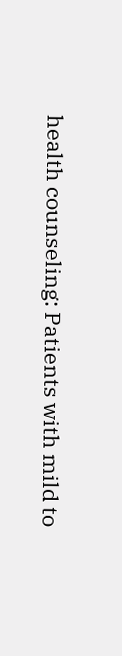health counseling: Patients with mild to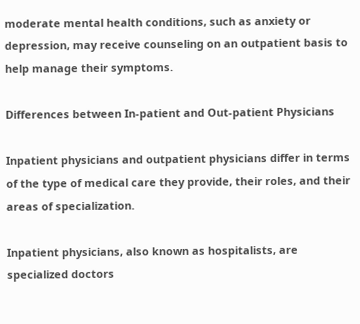moderate mental health conditions, such as anxiety or depression, may receive counseling on an outpatient basis to help manage their symptoms.

Differences between In-patient and Out-patient Physicians

Inpatient physicians and outpatient physicians differ in terms of the type of medical care they provide, their roles, and their areas of specialization.

Inpatient physicians, also known as hospitalists, are specialized doctors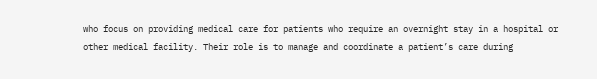who focus on providing medical care for patients who require an overnight stay in a hospital or other medical facility. Their role is to manage and coordinate a patient’s care during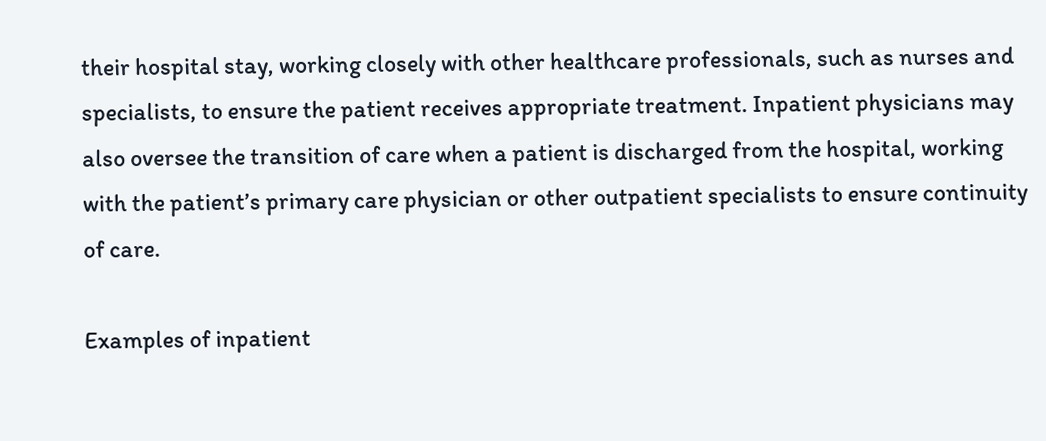their hospital stay, working closely with other healthcare professionals, such as nurses and specialists, to ensure the patient receives appropriate treatment. Inpatient physicians may also oversee the transition of care when a patient is discharged from the hospital, working with the patient’s primary care physician or other outpatient specialists to ensure continuity of care.

Examples of inpatient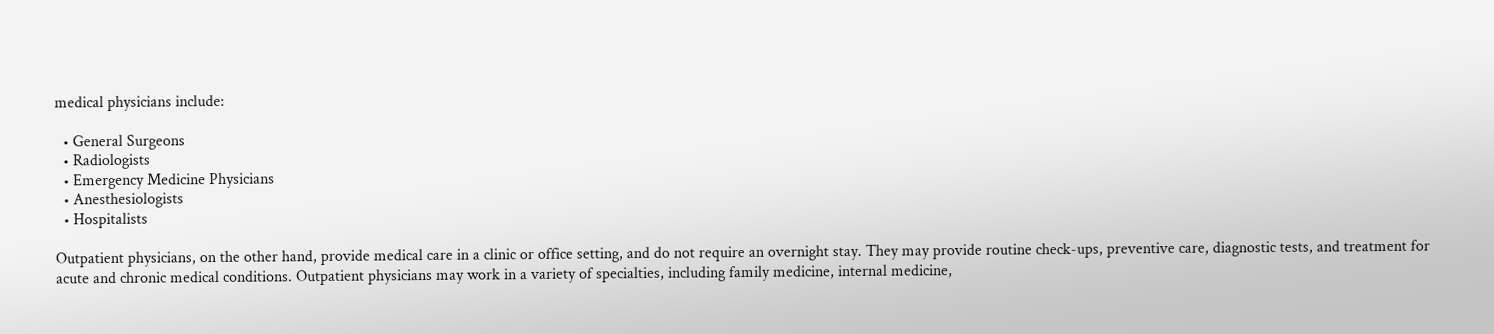medical physicians include:

  • General Surgeons
  • Radiologists
  • Emergency Medicine Physicians
  • Anesthesiologists
  • Hospitalists

Outpatient physicians, on the other hand, provide medical care in a clinic or office setting, and do not require an overnight stay. They may provide routine check-ups, preventive care, diagnostic tests, and treatment for acute and chronic medical conditions. Outpatient physicians may work in a variety of specialties, including family medicine, internal medicine,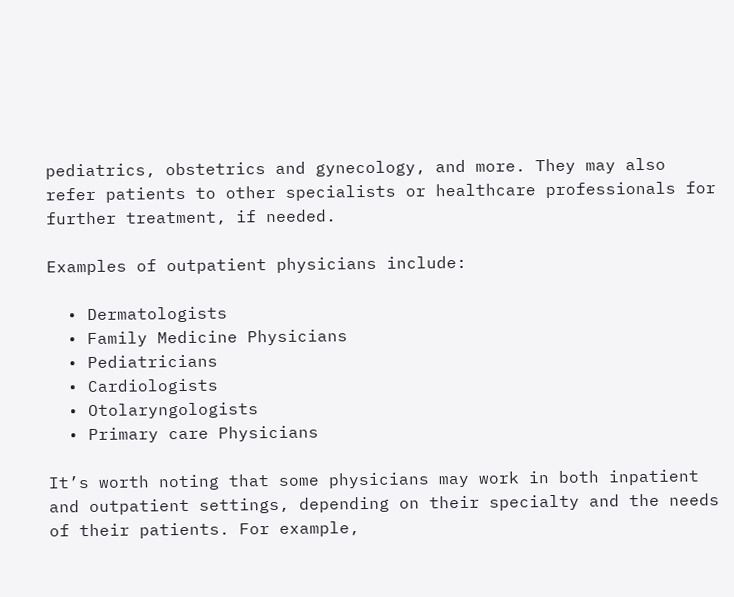pediatrics, obstetrics and gynecology, and more. They may also refer patients to other specialists or healthcare professionals for further treatment, if needed.

Examples of outpatient physicians include:

  • Dermatologists
  • Family Medicine Physicians
  • Pediatricians
  • Cardiologists
  • Otolaryngologists
  • Primary care Physicians

It’s worth noting that some physicians may work in both inpatient and outpatient settings, depending on their specialty and the needs of their patients. For example,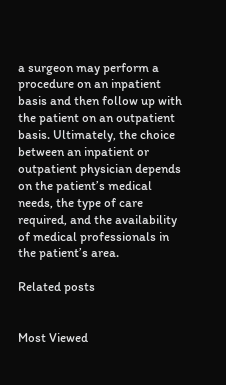a surgeon may perform a procedure on an inpatient basis and then follow up with the patient on an outpatient basis. Ultimately, the choice between an inpatient or outpatient physician depends on the patient’s medical needs, the type of care required, and the availability of medical professionals in the patient’s area.

Related posts


Most Viewed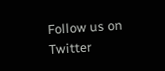Follow us on Twitter